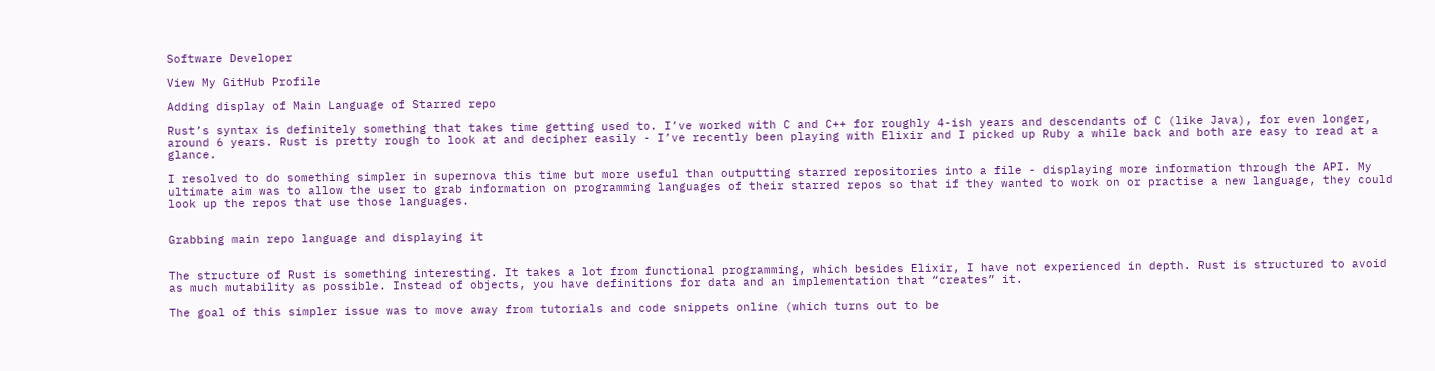Software Developer

View My GitHub Profile

Adding display of Main Language of Starred repo

Rust’s syntax is definitely something that takes time getting used to. I’ve worked with C and C++ for roughly 4-ish years and descendants of C (like Java), for even longer, around 6 years. Rust is pretty rough to look at and decipher easily - I’ve recently been playing with Elixir and I picked up Ruby a while back and both are easy to read at a glance.

I resolved to do something simpler in supernova this time but more useful than outputting starred repositories into a file - displaying more information through the API. My ultimate aim was to allow the user to grab information on programming languages of their starred repos so that if they wanted to work on or practise a new language, they could look up the repos that use those languages.


Grabbing main repo language and displaying it


The structure of Rust is something interesting. It takes a lot from functional programming, which besides Elixir, I have not experienced in depth. Rust is structured to avoid as much mutability as possible. Instead of objects, you have definitions for data and an implementation that “creates” it.

The goal of this simpler issue was to move away from tutorials and code snippets online (which turns out to be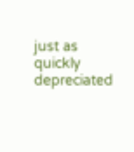just as quickly depreciated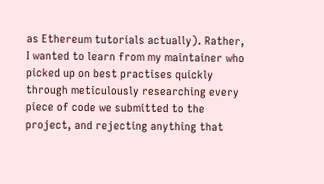as Ethereum tutorials actually). Rather, I wanted to learn from my maintainer who picked up on best practises quickly through meticulously researching every piece of code we submitted to the project, and rejecting anything that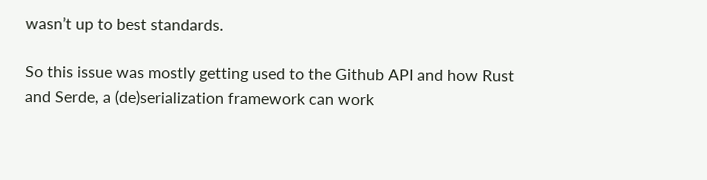wasn’t up to best standards.

So this issue was mostly getting used to the Github API and how Rust and Serde, a (de)serialization framework can work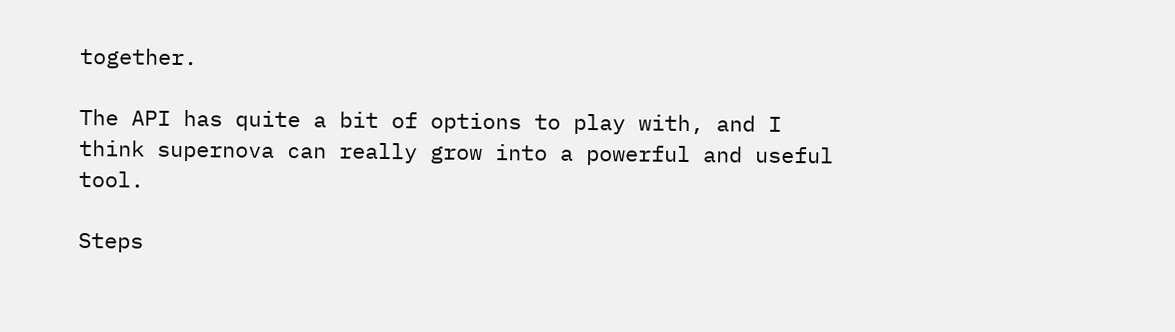together.

The API has quite a bit of options to play with, and I think supernova can really grow into a powerful and useful tool.

Steps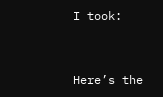I took:


Here’s the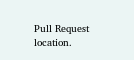Pull Request location.